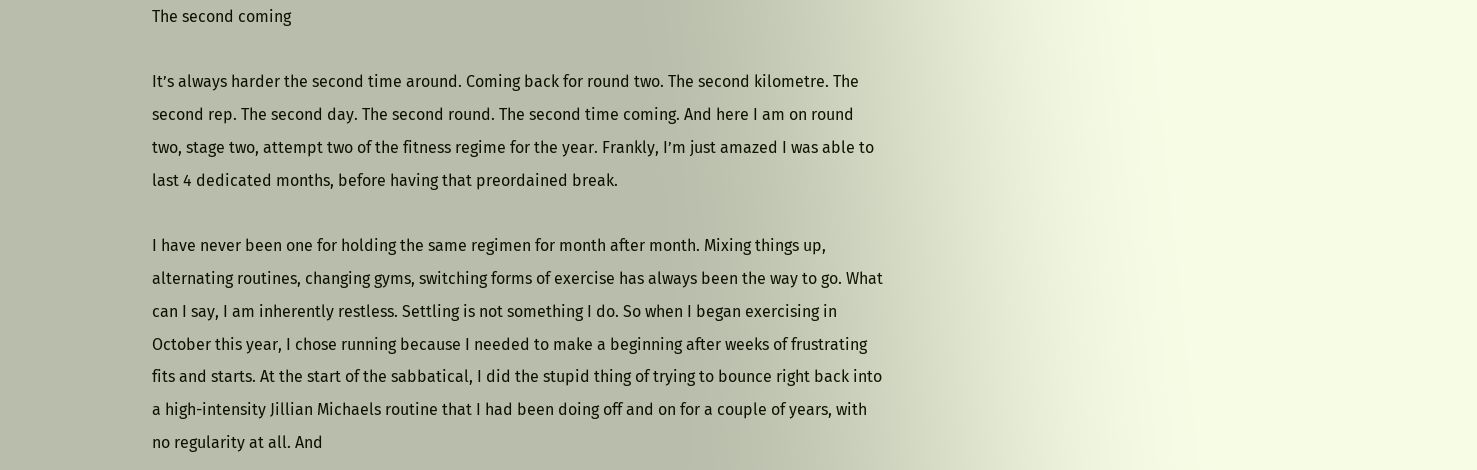The second coming

It’s always harder the second time around. Coming back for round two. The second kilometre. The second rep. The second day. The second round. The second time coming. And here I am on round two, stage two, attempt two of the fitness regime for the year. Frankly, I’m just amazed I was able to last 4 dedicated months, before having that preordained break.

I have never been one for holding the same regimen for month after month. Mixing things up, alternating routines, changing gyms, switching forms of exercise has always been the way to go. What can I say, I am inherently restless. Settling is not something I do. So when I began exercising in October this year, I chose running because I needed to make a beginning after weeks of frustrating fits and starts. At the start of the sabbatical, I did the stupid thing of trying to bounce right back into a high-intensity Jillian Michaels routine that I had been doing off and on for a couple of years, with no regularity at all. And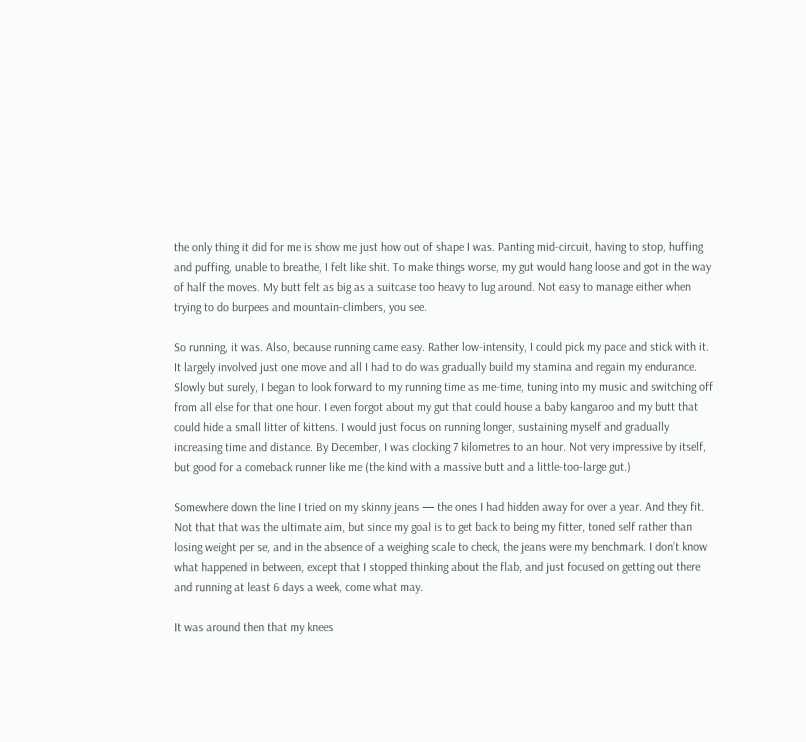the only thing it did for me is show me just how out of shape I was. Panting mid-circuit, having to stop, huffing and puffing, unable to breathe, I felt like shit. To make things worse, my gut would hang loose and got in the way of half the moves. My butt felt as big as a suitcase too heavy to lug around. Not easy to manage either when trying to do burpees and mountain-climbers, you see.

So running, it was. Also, because running came easy. Rather low-intensity, I could pick my pace and stick with it. It largely involved just one move and all I had to do was gradually build my stamina and regain my endurance. Slowly but surely, I began to look forward to my running time as me-time, tuning into my music and switching off from all else for that one hour. I even forgot about my gut that could house a baby kangaroo and my butt that could hide a small litter of kittens. I would just focus on running longer, sustaining myself and gradually increasing time and distance. By December, I was clocking 7 kilometres to an hour. Not very impressive by itself, but good for a comeback runner like me (the kind with a massive butt and a little-too-large gut.)

Somewhere down the line I tried on my skinny jeans — the ones I had hidden away for over a year. And they fit. Not that that was the ultimate aim, but since my goal is to get back to being my fitter, toned self rather than losing weight per se, and in the absence of a weighing scale to check, the jeans were my benchmark. I don’t know what happened in between, except that I stopped thinking about the flab, and just focused on getting out there and running at least 6 days a week, come what may.

It was around then that my knees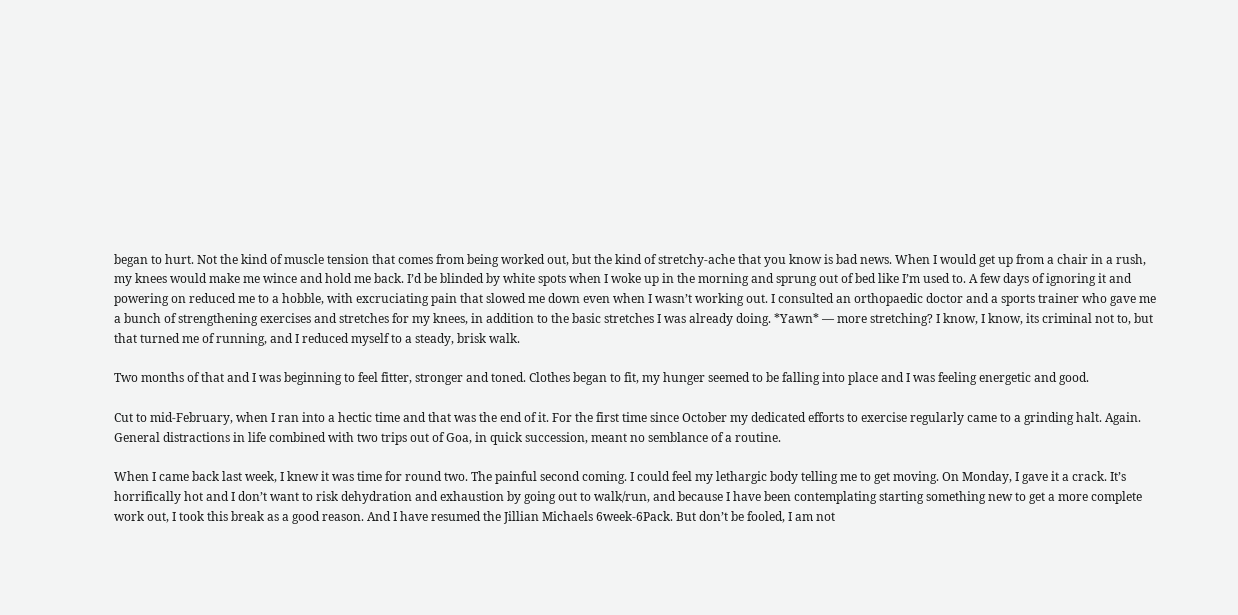began to hurt. Not the kind of muscle tension that comes from being worked out, but the kind of stretchy-ache that you know is bad news. When I would get up from a chair in a rush, my knees would make me wince and hold me back. I’d be blinded by white spots when I woke up in the morning and sprung out of bed like I’m used to. A few days of ignoring it and powering on reduced me to a hobble, with excruciating pain that slowed me down even when I wasn’t working out. I consulted an orthopaedic doctor and a sports trainer who gave me a bunch of strengthening exercises and stretches for my knees, in addition to the basic stretches I was already doing. *Yawn* — more stretching? I know, I know, its criminal not to, but that turned me of running, and I reduced myself to a steady, brisk walk.

Two months of that and I was beginning to feel fitter, stronger and toned. Clothes began to fit, my hunger seemed to be falling into place and I was feeling energetic and good.

Cut to mid-February, when I ran into a hectic time and that was the end of it. For the first time since October my dedicated efforts to exercise regularly came to a grinding halt. Again. General distractions in life combined with two trips out of Goa, in quick succession, meant no semblance of a routine.

When I came back last week, I knew it was time for round two. The painful second coming. I could feel my lethargic body telling me to get moving. On Monday, I gave it a crack. It’s horrifically hot and I don’t want to risk dehydration and exhaustion by going out to walk/run, and because I have been contemplating starting something new to get a more complete work out, I took this break as a good reason. And I have resumed the Jillian Michaels 6week-6Pack. But don’t be fooled, I am not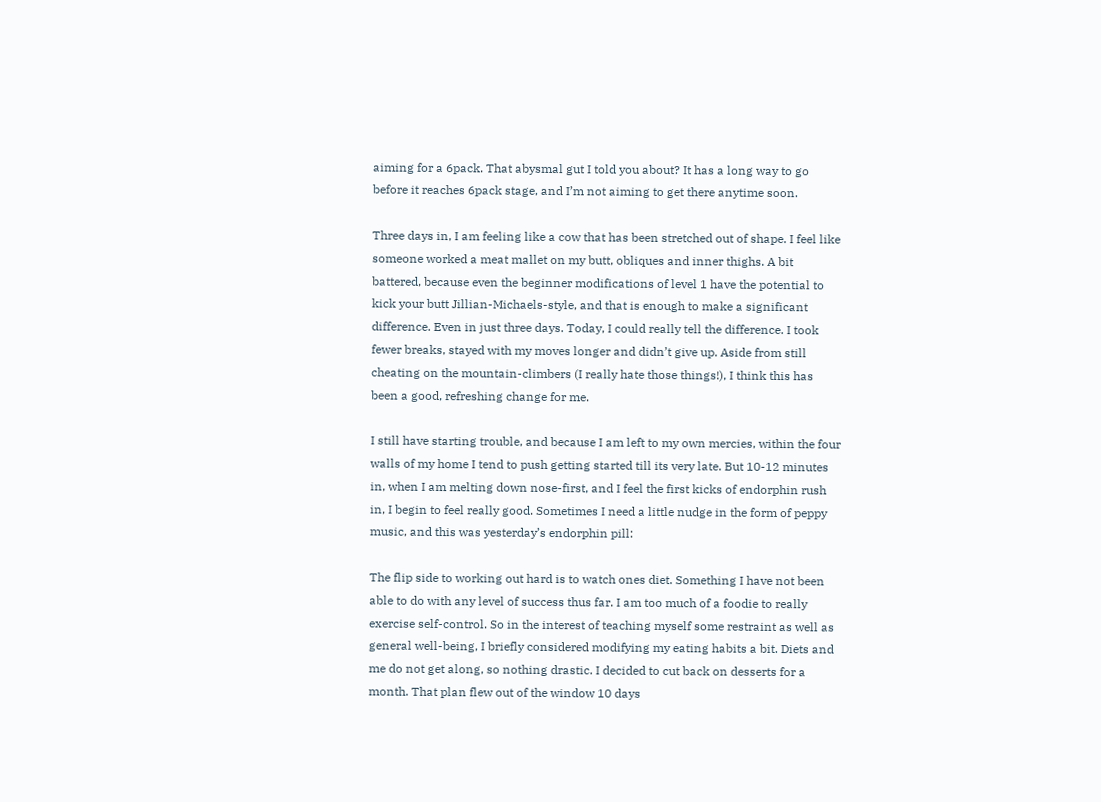aiming for a 6pack. That abysmal gut I told you about? It has a long way to go before it reaches 6pack stage, and I’m not aiming to get there anytime soon.

Three days in, I am feeling like a cow that has been stretched out of shape. I feel like someone worked a meat mallet on my butt, obliques and inner thighs. A bit battered, because even the beginner modifications of level 1 have the potential to kick your butt Jillian-Michaels-style, and that is enough to make a significant difference. Even in just three days. Today, I could really tell the difference. I took fewer breaks, stayed with my moves longer and didn’t give up. Aside from still cheating on the mountain-climbers (I really hate those things!), I think this has been a good, refreshing change for me.

I still have starting trouble, and because I am left to my own mercies, within the four walls of my home I tend to push getting started till its very late. But 10-12 minutes in, when I am melting down nose-first, and I feel the first kicks of endorphin rush in, I begin to feel really good. Sometimes I need a little nudge in the form of peppy music, and this was yesterday’s endorphin pill:

The flip side to working out hard is to watch ones diet. Something I have not been able to do with any level of success thus far. I am too much of a foodie to really exercise self-control. So in the interest of teaching myself some restraint as well as general well-being, I briefly considered modifying my eating habits a bit. Diets and me do not get along, so nothing drastic. I decided to cut back on desserts for a month. That plan flew out of the window 10 days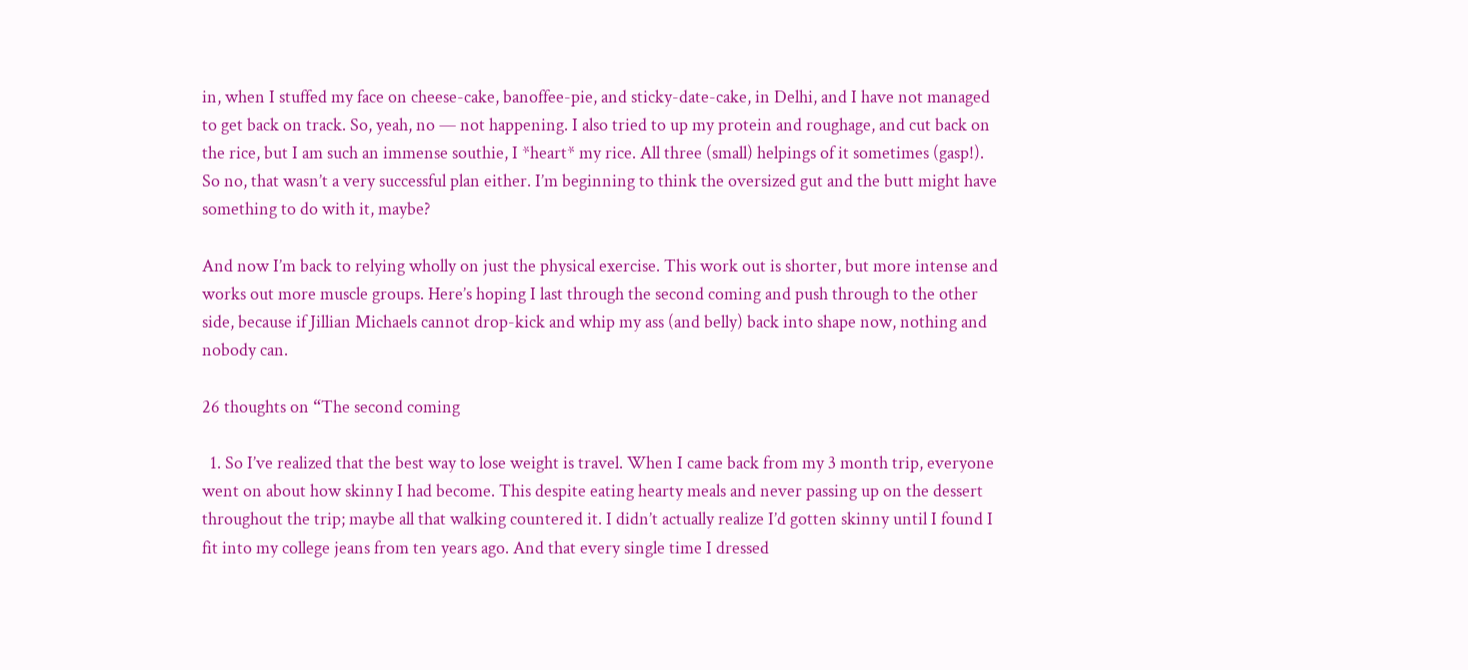in, when I stuffed my face on cheese-cake, banoffee-pie, and sticky-date-cake, in Delhi, and I have not managed to get back on track. So, yeah, no — not happening. I also tried to up my protein and roughage, and cut back on the rice, but I am such an immense southie, I *heart* my rice. All three (small) helpings of it sometimes (gasp!). So no, that wasn’t a very successful plan either. I’m beginning to think the oversized gut and the butt might have something to do with it, maybe?

And now I’m back to relying wholly on just the physical exercise. This work out is shorter, but more intense and works out more muscle groups. Here’s hoping I last through the second coming and push through to the other side, because if Jillian Michaels cannot drop-kick and whip my ass (and belly) back into shape now, nothing and nobody can.

26 thoughts on “The second coming

  1. So I’ve realized that the best way to lose weight is travel. When I came back from my 3 month trip, everyone went on about how skinny I had become. This despite eating hearty meals and never passing up on the dessert throughout the trip; maybe all that walking countered it. I didn’t actually realize I’d gotten skinny until I found I fit into my college jeans from ten years ago. And that every single time I dressed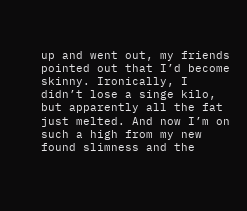up and went out, my friends pointed out that I’d become skinny. Ironically, I didn’t lose a singe kilo, but apparently all the fat just melted. And now I’m on such a high from my new found slimness and the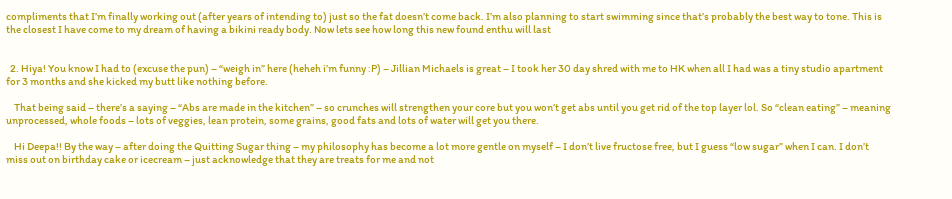compliments that I’m finally working out (after years of intending to) just so the fat doesn’t come back. I’m also planning to start swimming since that’s probably the best way to tone. This is the closest I have come to my dream of having a bikini ready body. Now lets see how long this new found enthu will last


  2. Hiya! You know I had to (excuse the pun) – “weigh in” here (heheh i’m funny :P) – Jillian Michaels is great – I took her 30 day shred with me to HK when all I had was a tiny studio apartment for 3 months and she kicked my butt like nothing before.

    That being said – there’s a saying – “Abs are made in the kitchen” – so crunches will strengthen your core but you won’t get abs until you get rid of the top layer lol. So “clean eating” – meaning unprocessed, whole foods – lots of veggies, lean protein, some grains, good fats and lots of water will get you there.

    Hi Deepa!! By the way – after doing the Quitting Sugar thing – my philosophy has become a lot more gentle on myself – I don’t live fructose free, but I guess “low sugar” when I can. I don’t miss out on birthday cake or icecream – just acknowledge that they are treats for me and not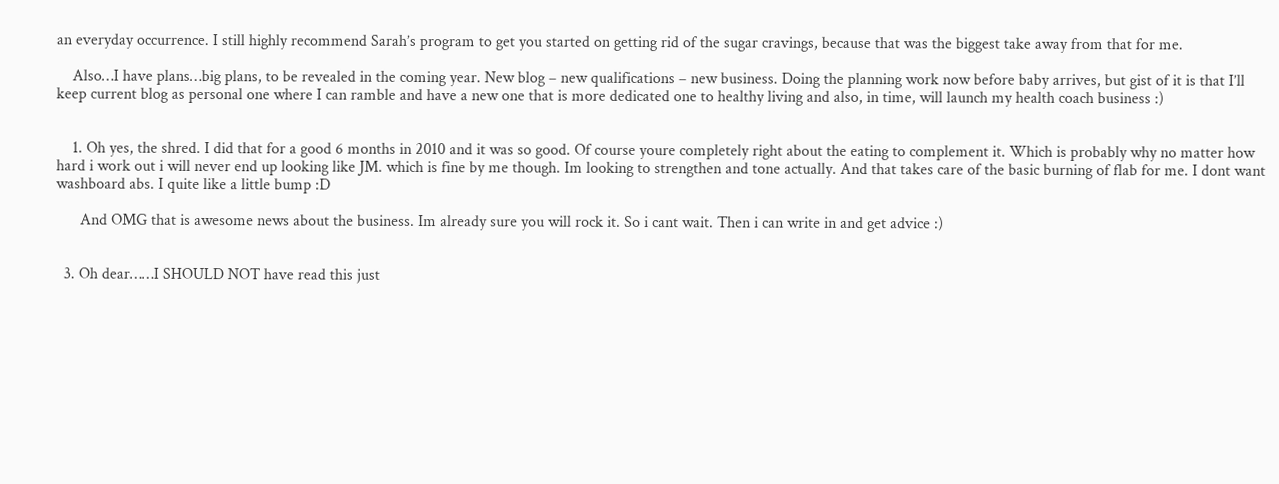an everyday occurrence. I still highly recommend Sarah’s program to get you started on getting rid of the sugar cravings, because that was the biggest take away from that for me.

    Also…I have plans…big plans, to be revealed in the coming year. New blog – new qualifications – new business. Doing the planning work now before baby arrives, but gist of it is that I’ll keep current blog as personal one where I can ramble and have a new one that is more dedicated one to healthy living and also, in time, will launch my health coach business :)


    1. Oh yes, the shred. I did that for a good 6 months in 2010 and it was so good. Of course youre completely right about the eating to complement it. Which is probably why no matter how hard i work out i will never end up looking like JM. which is fine by me though. Im looking to strengthen and tone actually. And that takes care of the basic burning of flab for me. I dont want washboard abs. I quite like a little bump :D

      And OMG that is awesome news about the business. Im already sure you will rock it. So i cant wait. Then i can write in and get advice :)


  3. Oh dear……I SHOULD NOT have read this just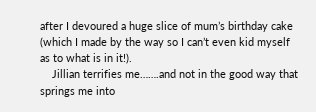after I devoured a huge slice of mum’s birthday cake (which I made by the way so I can’t even kid myself as to what is in it!).
    Jillian terrifies me…….and not in the good way that springs me into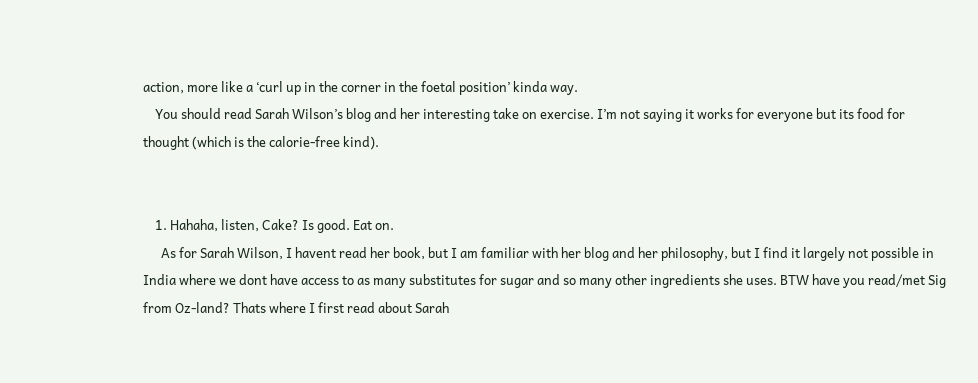action, more like a ‘curl up in the corner in the foetal position’ kinda way.
    You should read Sarah Wilson’s blog and her interesting take on exercise. I’m not saying it works for everyone but its food for thought (which is the calorie-free kind).


    1. Hahaha, listen, Cake? Is good. Eat on.
      As for Sarah Wilson, I havent read her book, but I am familiar with her blog and her philosophy, but I find it largely not possible in India where we dont have access to as many substitutes for sugar and so many other ingredients she uses. BTW have you read/met Sig from Oz-land? Thats where I first read about Sarah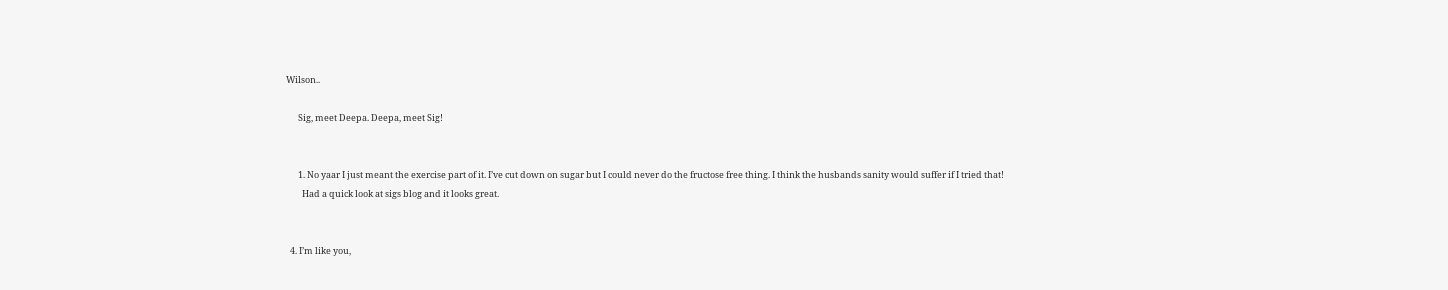Wilson..

      Sig, meet Deepa. Deepa, meet Sig!


      1. No yaar I just meant the exercise part of it. I’ve cut down on sugar but I could never do the fructose free thing. I think the husbands sanity would suffer if I tried that!
        Had a quick look at sigs blog and it looks great.


  4. I’m like you,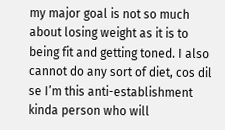my major goal is not so much about losing weight as it is to being fit and getting toned. I also cannot do any sort of diet, cos dil se I’m this anti-establishment kinda person who will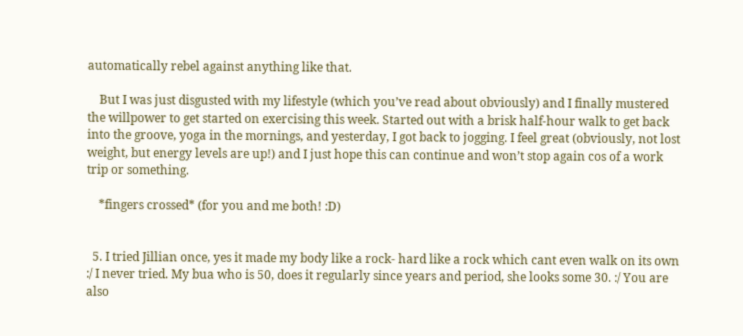automatically rebel against anything like that.

    But I was just disgusted with my lifestyle (which you’ve read about obviously) and I finally mustered the willpower to get started on exercising this week. Started out with a brisk half-hour walk to get back into the groove, yoga in the mornings, and yesterday, I got back to jogging. I feel great (obviously, not lost weight, but energy levels are up!) and I just hope this can continue and won’t stop again cos of a work trip or something.

    *fingers crossed* (for you and me both! :D)


  5. I tried Jillian once, yes it made my body like a rock- hard like a rock which cant even walk on its own :/ I never tried. My bua who is 50, does it regularly since years and period, she looks some 30. :/ You are also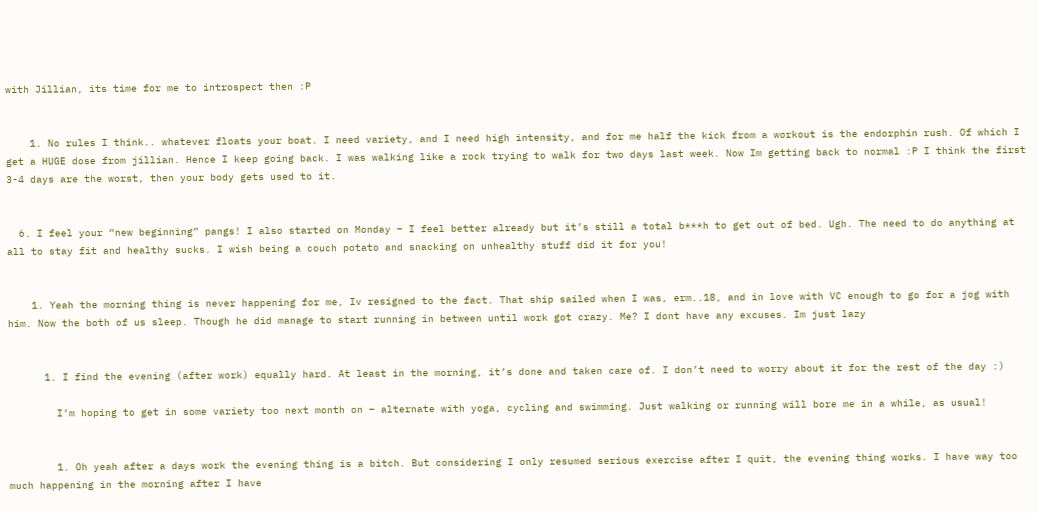with Jillian, its time for me to introspect then :P


    1. No rules I think.. whatever floats your boat. I need variety, and I need high intensity, and for me half the kick from a workout is the endorphin rush. Of which I get a HUGE dose from jillian. Hence I keep going back. I was walking like a rock trying to walk for two days last week. Now Im getting back to normal :P I think the first 3-4 days are the worst, then your body gets used to it.


  6. I feel your “new beginning” pangs! I also started on Monday – I feel better already but it’s still a total b***h to get out of bed. Ugh. The need to do anything at all to stay fit and healthy sucks. I wish being a couch potato and snacking on unhealthy stuff did it for you!


    1. Yeah the morning thing is never happening for me, Iv resigned to the fact. That ship sailed when I was, erm..18, and in love with VC enough to go for a jog with him. Now the both of us sleep. Though he did manage to start running in between until work got crazy. Me? I dont have any excuses. Im just lazy


      1. I find the evening (after work) equally hard. At least in the morning, it’s done and taken care of. I don’t need to worry about it for the rest of the day :)

        I’m hoping to get in some variety too next month on – alternate with yoga, cycling and swimming. Just walking or running will bore me in a while, as usual!


        1. Oh yeah after a days work the evening thing is a bitch. But considering I only resumed serious exercise after I quit, the evening thing works. I have way too much happening in the morning after I have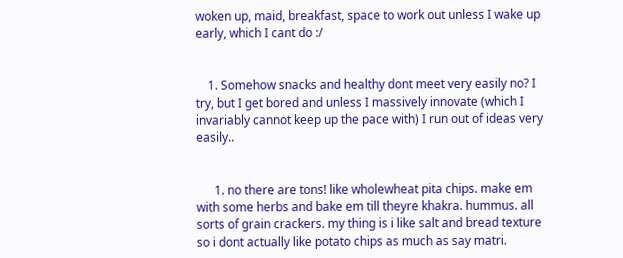woken up, maid, breakfast, space to work out unless I wake up early, which I cant do :/


    1. Somehow snacks and healthy dont meet very easily no? I try, but I get bored and unless I massively innovate (which I invariably cannot keep up the pace with) I run out of ideas very easily..


      1. no there are tons! like wholewheat pita chips. make em with some herbs and bake em till theyre khakra. hummus. all sorts of grain crackers. my thing is i like salt and bread texture so i dont actually like potato chips as much as say matri.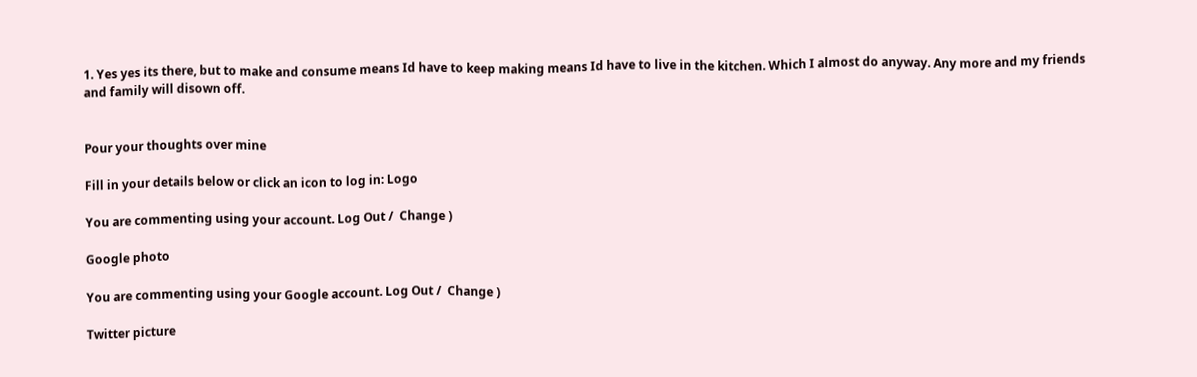1. Yes yes its there, but to make and consume means Id have to keep making means Id have to live in the kitchen. Which I almost do anyway. Any more and my friends and family will disown off.


Pour your thoughts over mine

Fill in your details below or click an icon to log in: Logo

You are commenting using your account. Log Out /  Change )

Google photo

You are commenting using your Google account. Log Out /  Change )

Twitter picture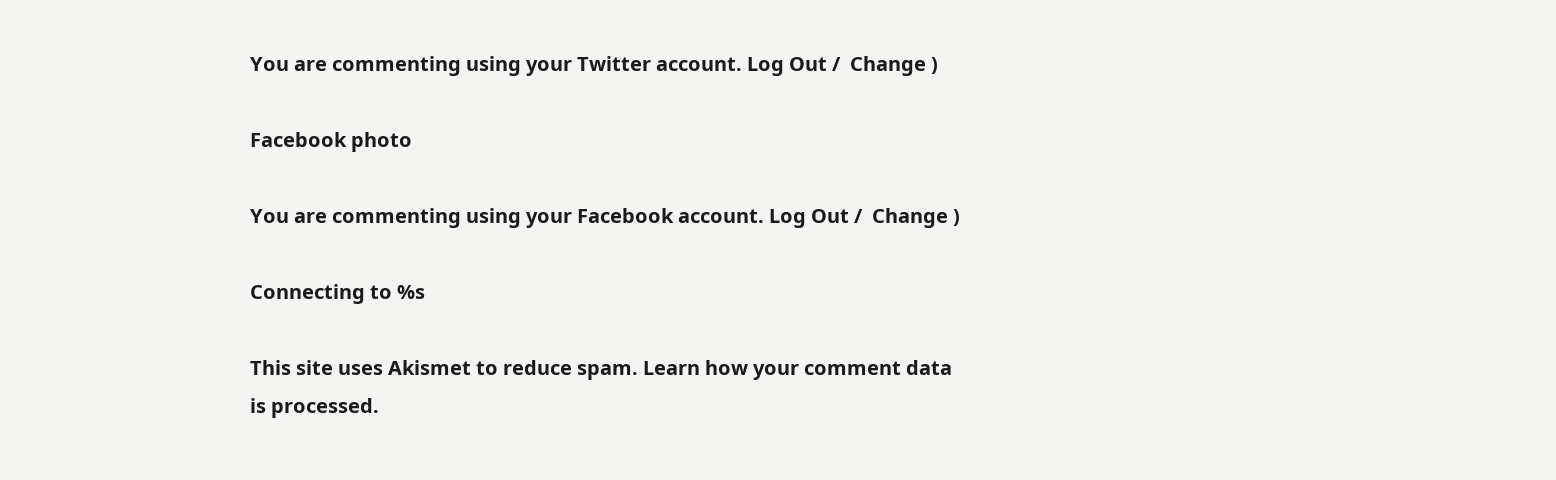You are commenting using your Twitter account. Log Out /  Change )

Facebook photo

You are commenting using your Facebook account. Log Out /  Change )

Connecting to %s

This site uses Akismet to reduce spam. Learn how your comment data is processed.